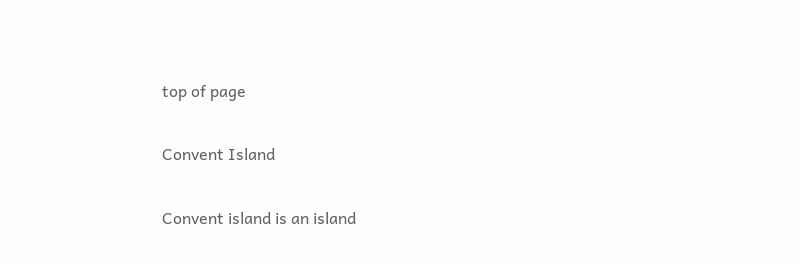top of page

Convent Island

Convent island is an island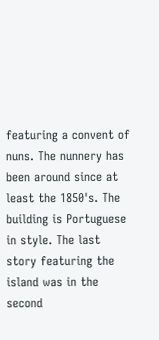featuring a convent of nuns. The nunnery has been around since at least the 1850's. The building is Portuguese in style. The last story featuring the island was in the second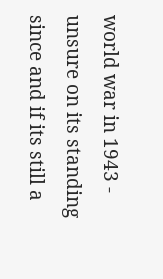world war in 1943 - unsure on its standing since and if its still a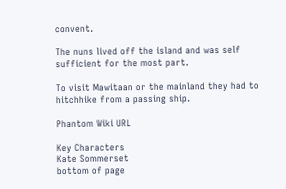convent.

The nuns lived off the island and was self sufficient for the most part.

To visit Mawitaan or the mainland they had to hitchhike from a passing ship.

Phantom Wiki URL

Key Characters
Kate Sommerset
bottom of page